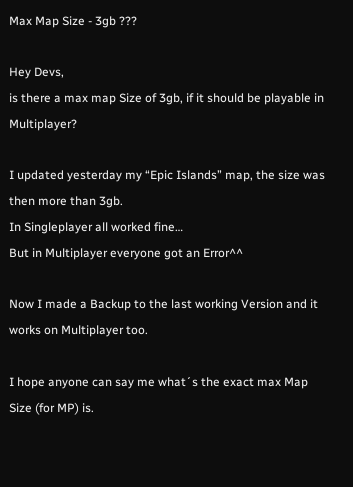Max Map Size - 3gb ???

Hey Devs,
is there a max map Size of 3gb, if it should be playable in Multiplayer?

I updated yesterday my “Epic Islands” map, the size was then more than 3gb.
In Singleplayer all worked fine…
But in Multiplayer everyone got an Error^^

Now I made a Backup to the last working Version and it works on Multiplayer too.

I hope anyone can say me what´s the exact max Map Size (for MP) is.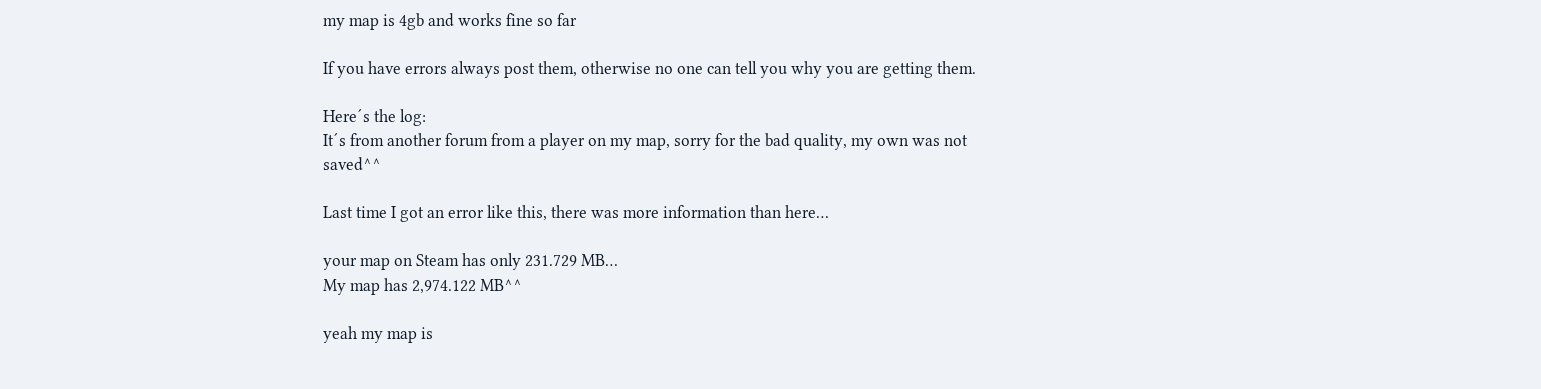my map is 4gb and works fine so far

If you have errors always post them, otherwise no one can tell you why you are getting them.

Here´s the log:
It´s from another forum from a player on my map, sorry for the bad quality, my own was not saved^^

Last time I got an error like this, there was more information than here…

your map on Steam has only 231.729 MB…
My map has 2,974.122 MB^^

yeah my map is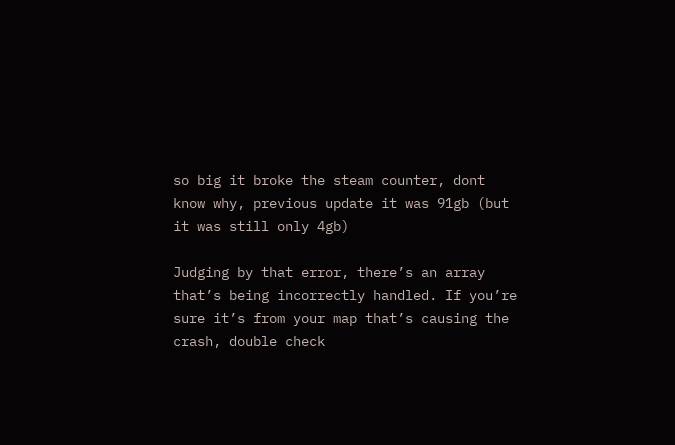so big it broke the steam counter, dont know why, previous update it was 91gb (but it was still only 4gb)

Judging by that error, there’s an array that’s being incorrectly handled. If you’re sure it’s from your map that’s causing the crash, double check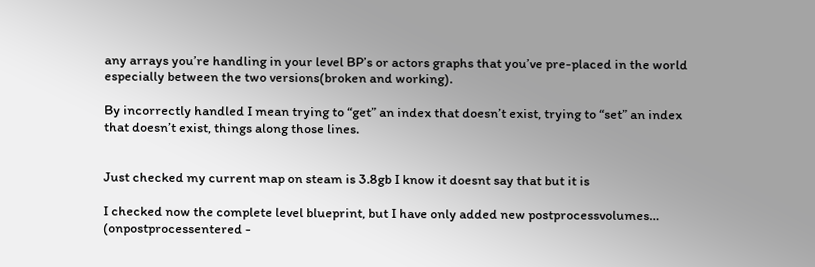any arrays you’re handling in your level BP’s or actors graphs that you’ve pre-placed in the world especially between the two versions(broken and working).

By incorrectly handled I mean trying to “get” an index that doesn’t exist, trying to “set” an index that doesn’t exist, things along those lines.


Just checked my current map on steam is 3.8gb I know it doesnt say that but it is

I checked now the complete level blueprint, but I have only added new postprocessvolumes…
(onpostprocessentered -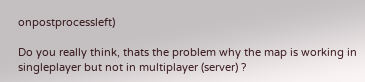onpostprocessleft)

Do you really think, thats the problem why the map is working in singleplayer but not in multiplayer (server) ?